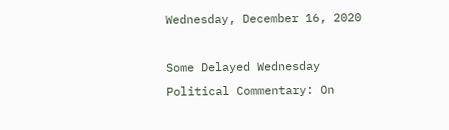Wednesday, December 16, 2020

Some Delayed Wednesday Political Commentary: On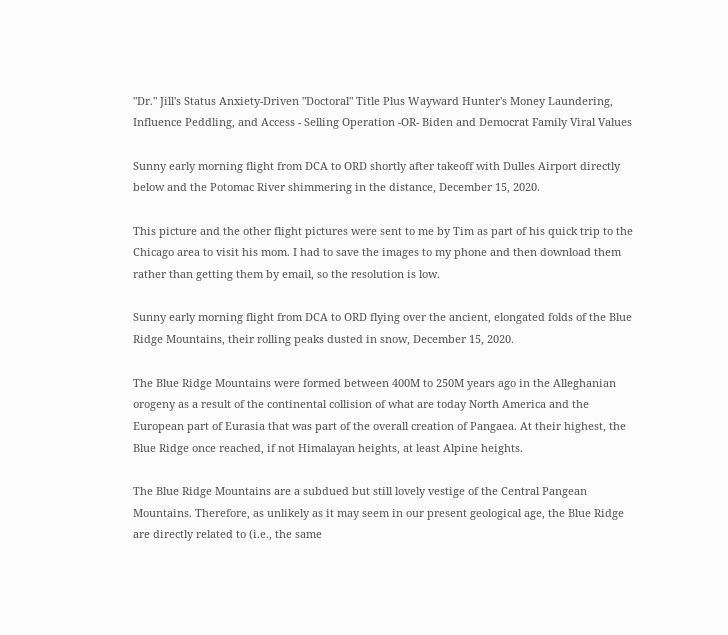"Dr." Jill's Status Anxiety-Driven "Doctoral" Title Plus Wayward Hunter's Money Laundering, Influence Peddling, and Access - Selling Operation -OR- Biden and Democrat Family Viral Values

Sunny early morning flight from DCA to ORD shortly after takeoff with Dulles Airport directly below and the Potomac River shimmering in the distance, December 15, 2020.

This picture and the other flight pictures were sent to me by Tim as part of his quick trip to the Chicago area to visit his mom. I had to save the images to my phone and then download them rather than getting them by email, so the resolution is low.

Sunny early morning flight from DCA to ORD flying over the ancient, elongated folds of the Blue Ridge Mountains, their rolling peaks dusted in snow, December 15, 2020.

The Blue Ridge Mountains were formed between 400M to 250M years ago in the Alleghanian orogeny as a result of the continental collision of what are today North America and the European part of Eurasia that was part of the overall creation of Pangaea. At their highest, the Blue Ridge once reached, if not Himalayan heights, at least Alpine heights.

The Blue Ridge Mountains are a subdued but still lovely vestige of the Central Pangean Mountains. Therefore, as unlikely as it may seem in our present geological age, the Blue Ridge are directly related to (i.e., the same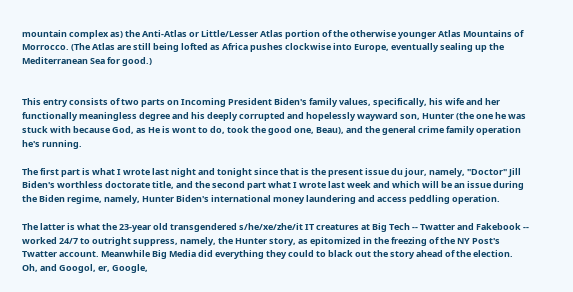mountain complex as) the Anti-Atlas or Little/Lesser Atlas portion of the otherwise younger Atlas Mountains of Morrocco. (The Atlas are still being lofted as Africa pushes clockwise into Europe, eventually sealing up the Mediterranean Sea for good.)


This entry consists of two parts on Incoming President Biden's family values, specifically, his wife and her functionally meaningless degree and his deeply corrupted and hopelessly wayward son, Hunter (the one he was stuck with because God, as He is wont to do, took the good one, Beau), and the general crime family operation he's running.

The first part is what I wrote last night and tonight since that is the present issue du jour, namely, "Doctor" Jill Biden's worthless doctorate title, and the second part what I wrote last week and which will be an issue during the Biden regime, namely, Hunter Biden's international money laundering and access peddling operation.

The latter is what the 23-year old transgendered s/he/xe/zhe/it IT creatures at Big Tech -- Twatter and Fakebook -- worked 24/7 to outright suppress, namely, the Hunter story, as epitomized in the freezing of the NY Post's Twatter account. Meanwhile Big Media did everything they could to black out the story ahead of the election. Oh, and Googol, er, Google,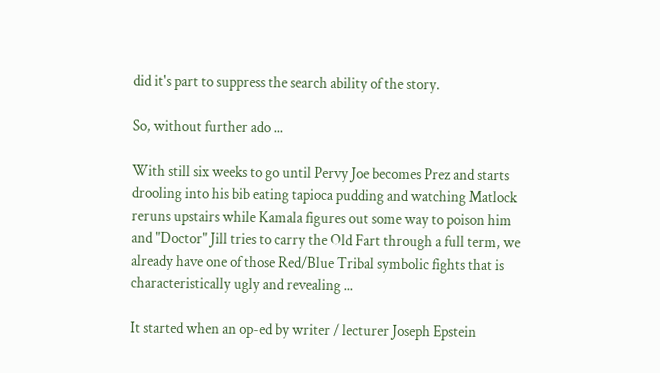did it's part to suppress the search ability of the story.

So, without further ado ...

With still six weeks to go until Pervy Joe becomes Prez and starts drooling into his bib eating tapioca pudding and watching Matlock reruns upstairs while Kamala figures out some way to poison him and "Doctor" Jill tries to carry the Old Fart through a full term, we already have one of those Red/Blue Tribal symbolic fights that is characteristically ugly and revealing ...

It started when an op-ed by writer / lecturer Joseph Epstein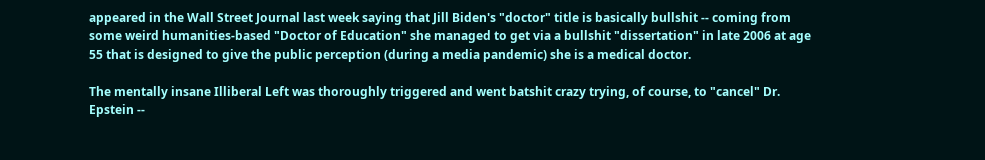appeared in the Wall Street Journal last week saying that Jill Biden's "doctor" title is basically bullshit -- coming from some weird humanities-based "Doctor of Education" she managed to get via a bullshit "dissertation" in late 2006 at age 55 that is designed to give the public perception (during a media pandemic) she is a medical doctor.

The mentally insane Illiberal Left was thoroughly triggered and went batshit crazy trying, of course, to "cancel" Dr. Epstein --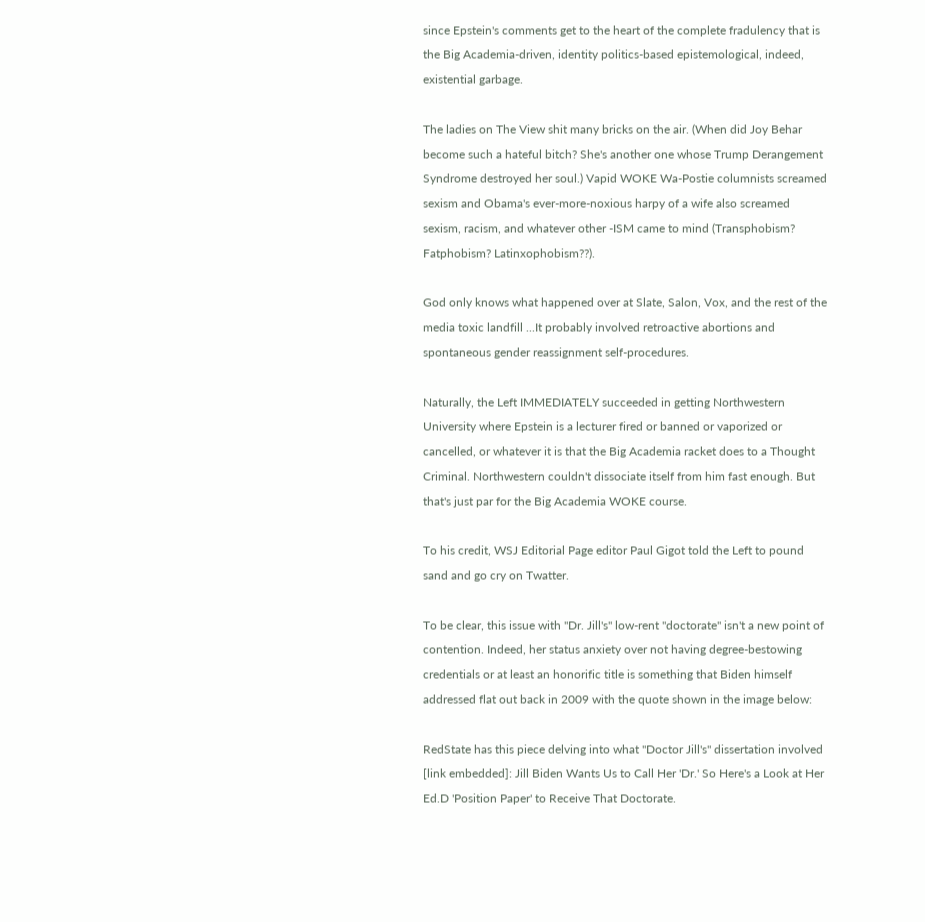since Epstein's comments get to the heart of the complete fradulency that is the Big Academia-driven, identity politics-based epistemological, indeed, existential garbage.

The ladies on The View shit many bricks on the air. (When did Joy Behar become such a hateful bitch? She's another one whose Trump Derangement Syndrome destroyed her soul.) Vapid WOKE Wa-Postie columnists screamed sexism and Obama's ever-more-noxious harpy of a wife also screamed sexism, racism, and whatever other -ISM came to mind (Transphobism? Fatphobism? Latinxophobism??).

God only knows what happened over at Slate, Salon, Vox, and the rest of the media toxic landfill ...It probably involved retroactive abortions and spontaneous gender reassignment self-procedures.

Naturally, the Left IMMEDIATELY succeeded in getting Northwestern University where Epstein is a lecturer fired or banned or vaporized or cancelled, or whatever it is that the Big Academia racket does to a Thought Criminal. Northwestern couldn't dissociate itself from him fast enough. But that's just par for the Big Academia WOKE course.

To his credit, WSJ Editorial Page editor Paul Gigot told the Left to pound sand and go cry on Twatter.

To be clear, this issue with "Dr. Jill's" low-rent "doctorate" isn't a new point of contention. Indeed, her status anxiety over not having degree-bestowing credentials or at least an honorific title is something that Biden himself addressed flat out back in 2009 with the quote shown in the image below:

RedState has this piece delving into what "Doctor Jill's" dissertation involved [link embedded]: Jill Biden Wants Us to Call Her 'Dr.' So Here's a Look at Her Ed.D 'Position Paper' to Receive That Doctorate.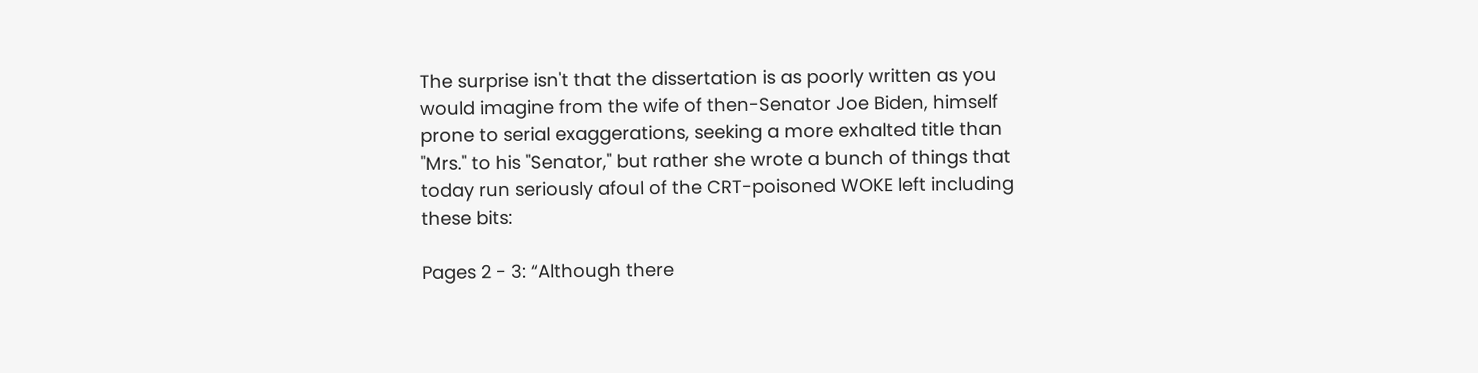The surprise isn't that the dissertation is as poorly written as you would imagine from the wife of then-Senator Joe Biden, himself prone to serial exaggerations, seeking a more exhalted title than "Mrs." to his "Senator," but rather she wrote a bunch of things that today run seriously afoul of the CRT-poisoned WOKE left including these bits:

Pages 2 - 3: “Although there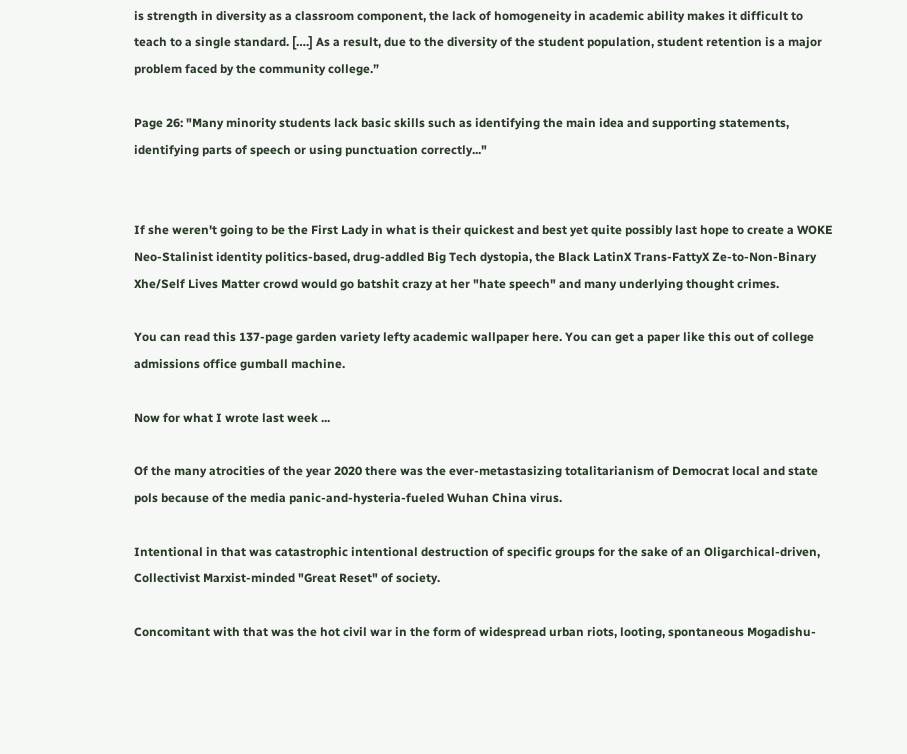is strength in diversity as a classroom component, the lack of homogeneity in academic ability makes it difficult to teach to a single standard. [….] As a result, due to the diversity of the student population, student retention is a major problem faced by the community college.”

Page 26: "Many minority students lack basic skills such as identifying the main idea and supporting statements, identifying parts of speech or using punctuation correctly..."


If she weren't going to be the First Lady in what is their quickest and best yet quite possibly last hope to create a WOKE Neo-Stalinist identity politics-based, drug-addled Big Tech dystopia, the Black LatinX Trans-FattyX Ze-to-Non-Binary Xhe/Self Lives Matter crowd would go batshit crazy at her "hate speech" and many underlying thought crimes.

You can read this 137-page garden variety lefty academic wallpaper here. You can get a paper like this out of college admissions office gumball machine.

Now for what I wrote last week ...

Of the many atrocities of the year 2020 there was the ever-metastasizing totalitarianism of Democrat local and state pols because of the media panic-and-hysteria-fueled Wuhan China virus.

Intentional in that was catastrophic intentional destruction of specific groups for the sake of an Oligarchical-driven, Collectivist Marxist-minded "Great Reset" of society.

Concomitant with that was the hot civil war in the form of widespread urban riots, looting, spontaneous Mogadishu-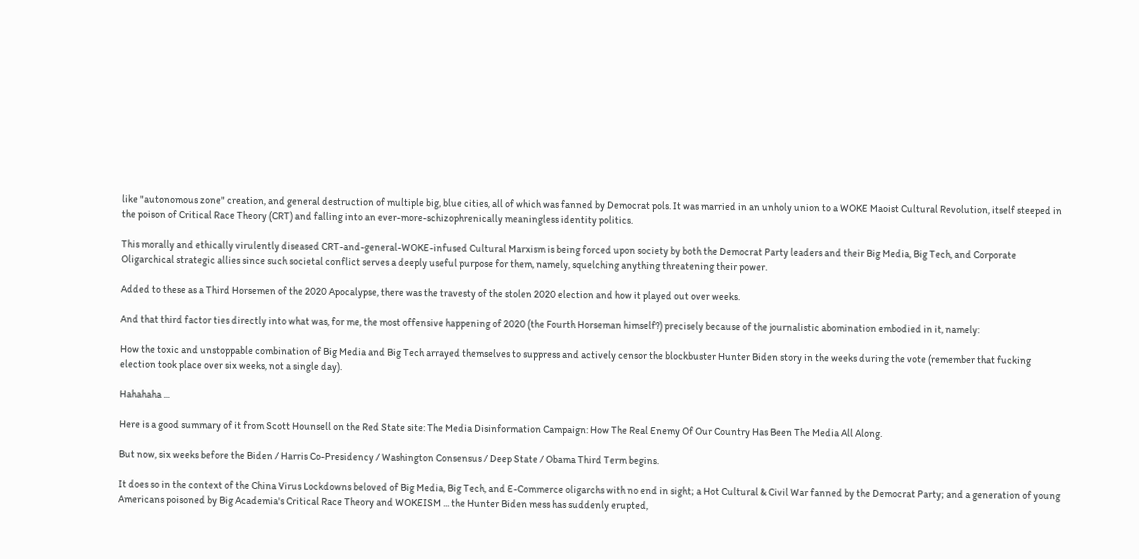like "autonomous zone" creation, and general destruction of multiple big, blue cities, all of which was fanned by Democrat pols. It was married in an unholy union to a WOKE Maoist Cultural Revolution, itself steeped in the poison of Critical Race Theory (CRT) and falling into an ever-more-schizophrenically meaningless identity politics.

This morally and ethically virulently diseased CRT-and-general-WOKE-infused Cultural Marxism is being forced upon society by both the Democrat Party leaders and their Big Media, Big Tech, and Corporate Oligarchical strategic allies since such societal conflict serves a deeply useful purpose for them, namely, squelching anything threatening their power.

Added to these as a Third Horsemen of the 2020 Apocalypse, there was the travesty of the stolen 2020 election and how it played out over weeks.

And that third factor ties directly into what was, for me, the most offensive happening of 2020 (the Fourth Horseman himself?) precisely because of the journalistic abomination embodied in it, namely:

How the toxic and unstoppable combination of Big Media and Big Tech arrayed themselves to suppress and actively censor the blockbuster Hunter Biden story in the weeks during the vote (remember that fucking election took place over six weeks, not a single day).

Hahahaha ...

Here is a good summary of it from Scott Hounsell on the Red State site: The Media Disinformation Campaign: How The Real Enemy Of Our Country Has Been The Media All Along.

But now, six weeks before the Biden / Harris Co-Presidency / Washington Consensus / Deep State / Obama Third Term begins.

It does so in the context of the China Virus Lockdowns beloved of Big Media, Big Tech, and E-Commerce oligarchs with no end in sight; a Hot Cultural & Civil War fanned by the Democrat Party; and a generation of young Americans poisoned by Big Academia's Critical Race Theory and WOKEISM ... the Hunter Biden mess has suddenly erupted,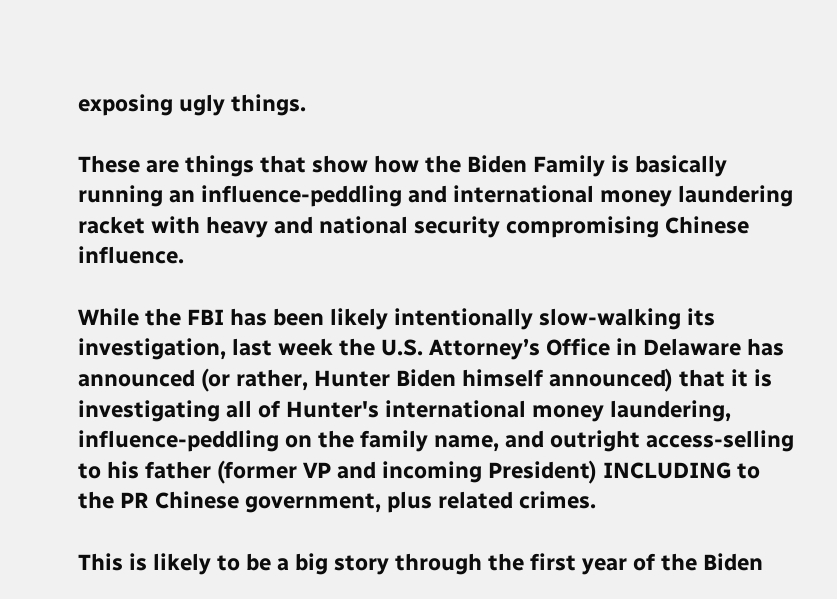exposing ugly things.

These are things that show how the Biden Family is basically running an influence-peddling and international money laundering racket with heavy and national security compromising Chinese influence.

While the FBI has been likely intentionally slow-walking its investigation, last week the U.S. Attorney’s Office in Delaware has announced (or rather, Hunter Biden himself announced) that it is investigating all of Hunter's international money laundering, influence-peddling on the family name, and outright access-selling to his father (former VP and incoming President) INCLUDING to the PR Chinese government, plus related crimes.

This is likely to be a big story through the first year of the Biden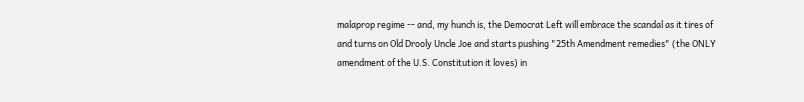malaprop regime -- and, my hunch is, the Democrat Left will embrace the scandal as it tires of and turns on Old Drooly Uncle Joe and starts pushing "25th Amendment remedies" (the ONLY amendment of the U.S. Constitution it loves) in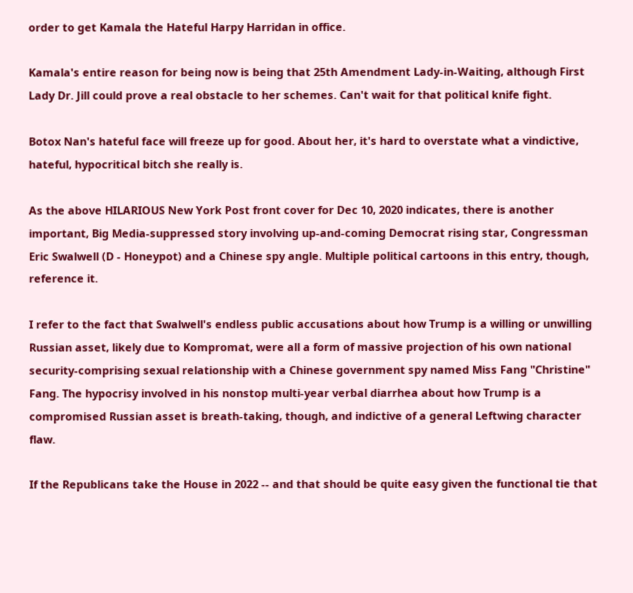order to get Kamala the Hateful Harpy Harridan in office.

Kamala's entire reason for being now is being that 25th Amendment Lady-in-Waiting, although First Lady Dr. Jill could prove a real obstacle to her schemes. Can't wait for that political knife fight.

Botox Nan's hateful face will freeze up for good. About her, it's hard to overstate what a vindictive, hateful, hypocritical bitch she really is.

As the above HILARIOUS New York Post front cover for Dec 10, 2020 indicates, there is another important, Big Media-suppressed story involving up-and-coming Democrat rising star, Congressman Eric Swalwell (D - Honeypot) and a Chinese spy angle. Multiple political cartoons in this entry, though, reference it.

I refer to the fact that Swalwell's endless public accusations about how Trump is a willing or unwilling Russian asset, likely due to Kompromat, were all a form of massive projection of his own national security-comprising sexual relationship with a Chinese government spy named Miss Fang "Christine" Fang. The hypocrisy involved in his nonstop multi-year verbal diarrhea about how Trump is a compromised Russian asset is breath-taking, though, and indictive of a general Leftwing character flaw.

If the Republicans take the House in 2022 -- and that should be quite easy given the functional tie that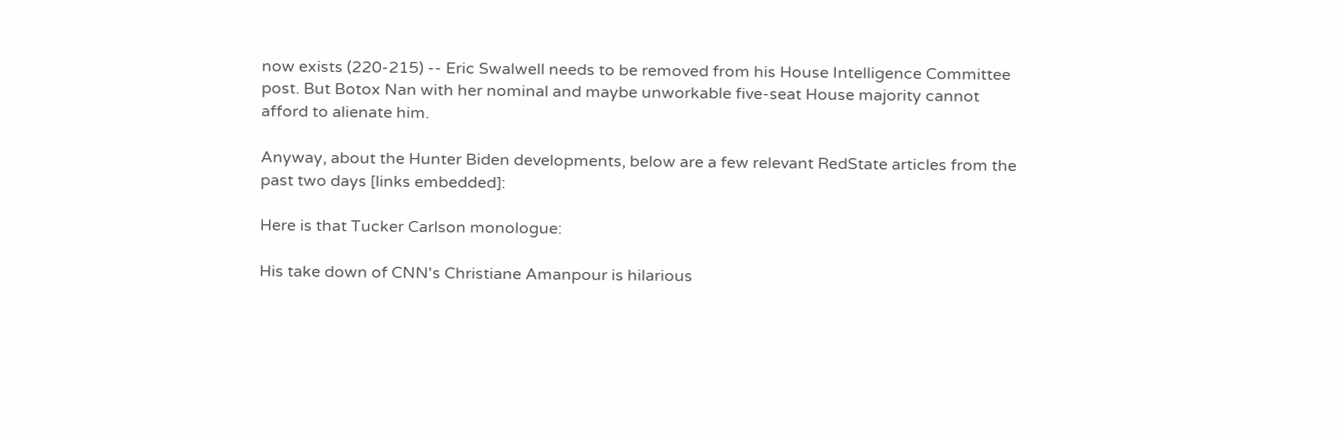now exists (220-215) -- Eric Swalwell needs to be removed from his House Intelligence Committee post. But Botox Nan with her nominal and maybe unworkable five-seat House majority cannot afford to alienate him.

Anyway, about the Hunter Biden developments, below are a few relevant RedState articles from the past two days [links embedded]:

Here is that Tucker Carlson monologue:

His take down of CNN's Christiane Amanpour is hilarious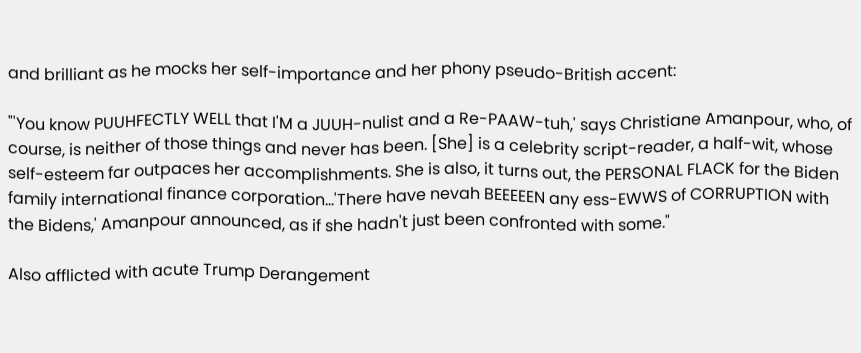and brilliant as he mocks her self-importance and her phony pseudo-British accent:

"'You know PUUHFECTLY WELL that I'M a JUUH-nulist and a Re-PAAW-tuh,' says Christiane Amanpour, who, of course, is neither of those things and never has been. [She] is a celebrity script-reader, a half-wit, whose self-esteem far outpaces her accomplishments. She is also, it turns out, the PERSONAL FLACK for the Biden family international finance corporation...'There have nevah BEEEEEN any ess-EWWS of CORRUPTION with the Bidens,' Amanpour announced, as if she hadn't just been confronted with some."

Also afflicted with acute Trump Derangement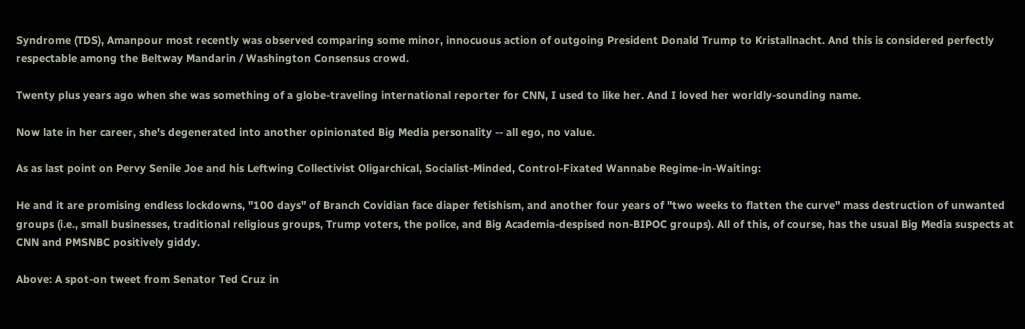Syndrome (TDS), Amanpour most recently was observed comparing some minor, innocuous action of outgoing President Donald Trump to Kristallnacht. And this is considered perfectly respectable among the Beltway Mandarin / Washington Consensus crowd.

Twenty plus years ago when she was something of a globe-traveling international reporter for CNN, I used to like her. And I loved her worldly-sounding name.

Now late in her career, she's degenerated into another opinionated Big Media personality -- all ego, no value.

As as last point on Pervy Senile Joe and his Leftwing Collectivist Oligarchical, Socialist-Minded, Control-Fixated Wannabe Regime-in-Waiting:

He and it are promising endless lockdowns, "100 days" of Branch Covidian face diaper fetishism, and another four years of "two weeks to flatten the curve" mass destruction of unwanted groups (i.e., small businesses, traditional religious groups, Trump voters, the police, and Big Academia-despised non-BIPOC groups). All of this, of course, has the usual Big Media suspects at CNN and PMSNBC positively giddy.

Above: A spot-on tweet from Senator Ted Cruz in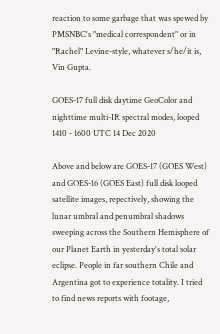reaction to some garbage that was spewed by PMSNBC's "medical correspondent" or in "Rachel" Levine-style, whatever s/he/it is, Vin Gupta.

GOES-17 full disk daytime GeoColor and nighttime multi-IR spectral modes, looped 1410 - 1600 UTC 14 Dec 2020

Above and below are GOES-17 (GOES West) and GOES-16 (GOES East) full disk looped satellite images, repectively, showing the lunar umbral and penumbral shadows sweeping across the Southern Hemisphere of our Planet Earth in yesterday's total solar eclipse. People in far southern Chile and Argentina got to experience totality. I tried to find news reports with footage,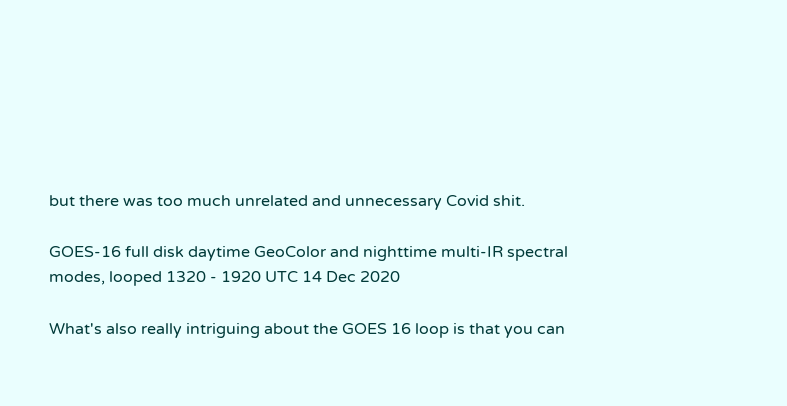but there was too much unrelated and unnecessary Covid shit.

GOES-16 full disk daytime GeoColor and nighttime multi-IR spectral modes, looped 1320 - 1920 UTC 14 Dec 2020

What's also really intriguing about the GOES 16 loop is that you can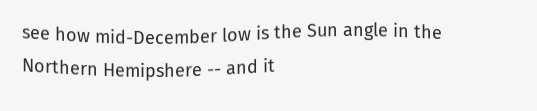see how mid-December low is the Sun angle in the Northern Hemipshere -- and it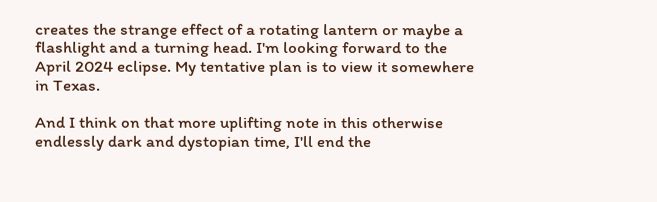creates the strange effect of a rotating lantern or maybe a flashlight and a turning head. I'm looking forward to the April 2024 eclipse. My tentative plan is to view it somewhere in Texas.

And I think on that more uplifting note in this otherwise endlessly dark and dystopian time, I'll end the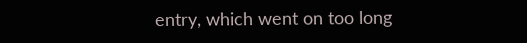entry, which went on too long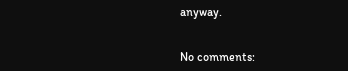anyway.


No comments: